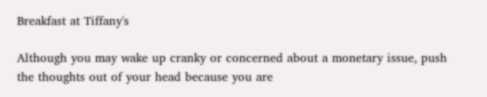Breakfast at Tiffany's

Although you may wake up cranky or concerned about a monetary issue, push the thoughts out of your head because you are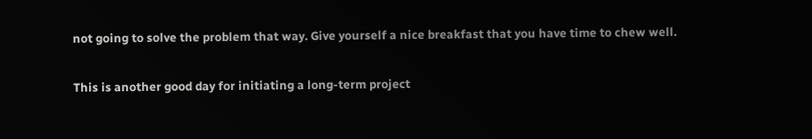not going to solve the problem that way. Give yourself a nice breakfast that you have time to chew well.

This is another good day for initiating a long-term project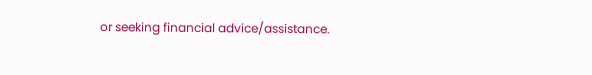or seeking financial advice/assistance.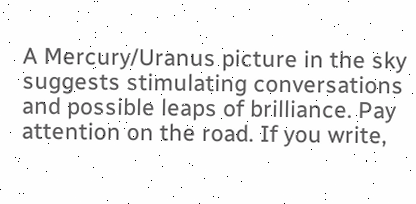A Mercury/Uranus picture in the sky suggests stimulating conversations and possible leaps of brilliance. Pay attention on the road. If you write,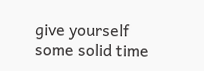give yourself some solid time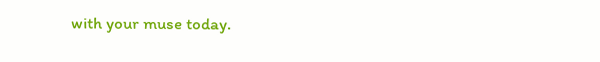with your muse today.